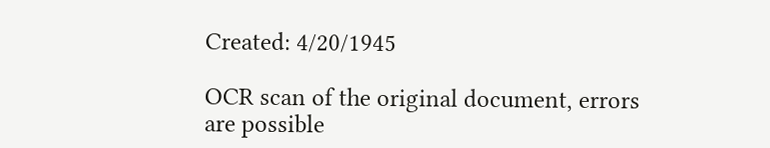Created: 4/20/1945

OCR scan of the original document, errors are possible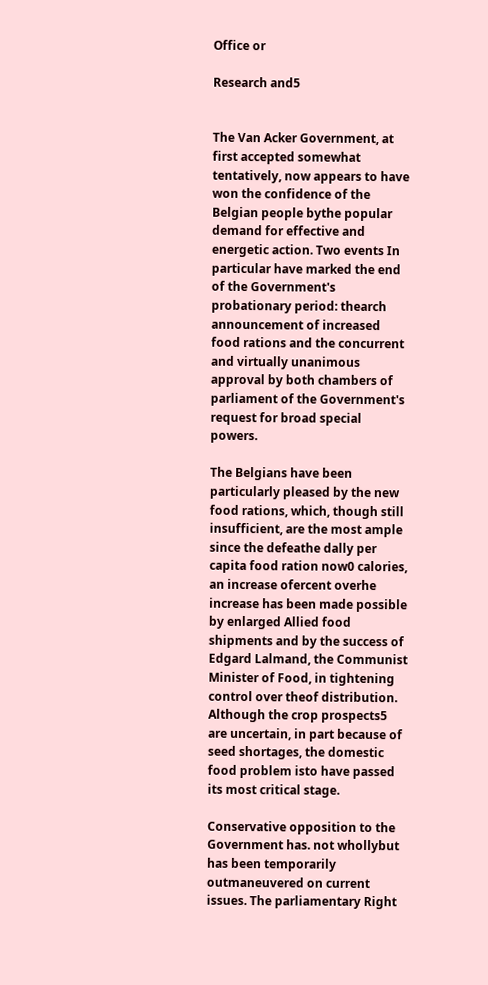Office or

Research and5


The Van Acker Government, at first accepted somewhat tentatively, now appears to have won the confidence of the Belgian people bythe popular demand for effective and energetic action. Two events In particular have marked the end of the Government's probationary period: thearch announcement of increased food rations and the concurrent and virtually unanimous approval by both chambers of parliament of the Government's request for broad special powers.

The Belgians have been particularly pleased by the new food rations, which, though still insufficient, are the most ample since the defeathe dally per capita food ration now0 calories, an increase ofercent overhe increase has been made possible by enlarged Allied food shipments and by the success of Edgard Lalmand, the Communist Minister of Food, in tightening control over theof distribution. Although the crop prospects5 are uncertain, in part because of seed shortages, the domestic food problem isto have passed its most critical stage.

Conservative opposition to the Government has. not whollybut has been temporarily outmaneuvered on current issues. The parliamentary Right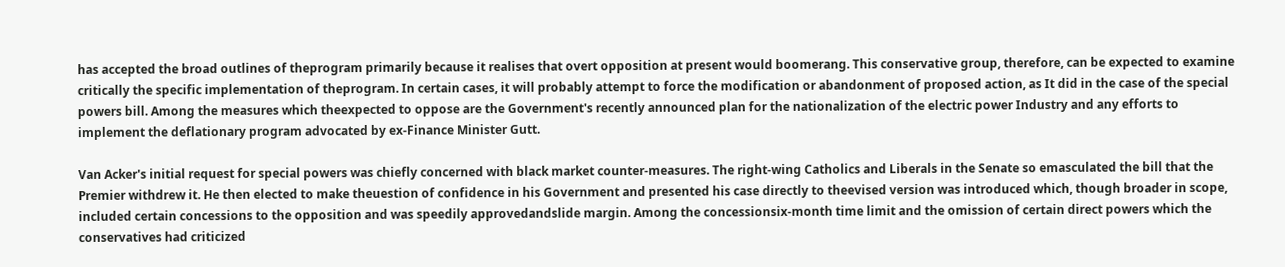has accepted the broad outlines of theprogram primarily because it realises that overt opposition at present would boomerang. This conservative group, therefore, can be expected to examine critically the specific implementation of theprogram. In certain cases, it will probably attempt to force the modification or abandonment of proposed action, as It did in the case of the special powers bill. Among the measures which theexpected to oppose are the Government's recently announced plan for the nationalization of the electric power Industry and any efforts to implement the deflationary program advocated by ex-Finance Minister Gutt.

Van Acker's initial request for special powers was chiefly concerned with black market counter-measures. The right-wing Catholics and Liberals in the Senate so emasculated the bill that the Premier withdrew it. He then elected to make theuestion of confidence in his Government and presented his case directly to theevised version was introduced which, though broader in scope, included certain concessions to the opposition and was speedily approvedandslide margin. Among the concessionsix-month time limit and the omission of certain direct powers which the conservatives had criticized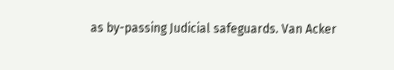as by-passing Judicial safeguards. Van Acker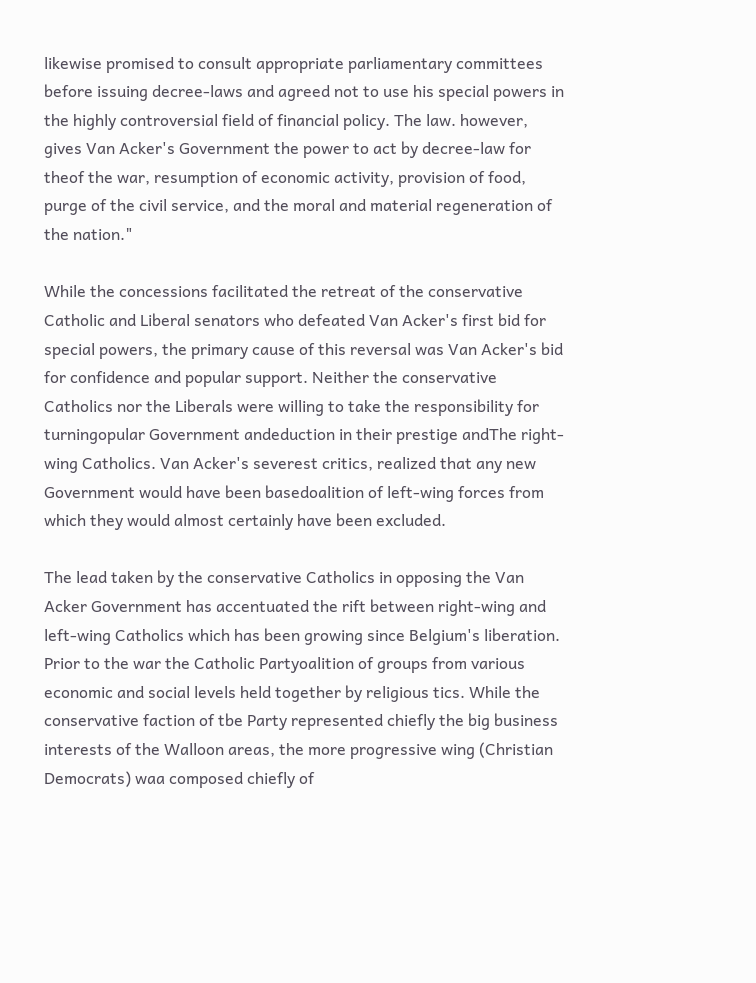likewise promised to consult appropriate parliamentary committees before issuing decree-laws and agreed not to use his special powers in the highly controversial field of financial policy. The law. however, gives Van Acker's Government the power to act by decree-law for theof the war, resumption of economic activity, provision of food, purge of the civil service, and the moral and material regeneration of the nation."

While the concessions facilitated the retreat of the conservative Catholic and Liberal senators who defeated Van Acker's first bid for special powers, the primary cause of this reversal was Van Acker's bid for confidence and popular support. Neither the conservative Catholics nor the Liberals were willing to take the responsibility for turningopular Government andeduction in their prestige andThe right-wing Catholics. Van Acker's severest critics, realized that any new Government would have been basedoalition of left-wing forces from which they would almost certainly have been excluded.

The lead taken by the conservative Catholics in opposing the Van Acker Government has accentuated the rift between right-wing and left-wing Catholics which has been growing since Belgium's liberation. Prior to the war the Catholic Partyoalition of groups from various economic and social levels held together by religious tics. While the conservative faction of tbe Party represented chiefly the big business interests of the Walloon areas, the more progressive wing (Christian Democrats) waa composed chiefly of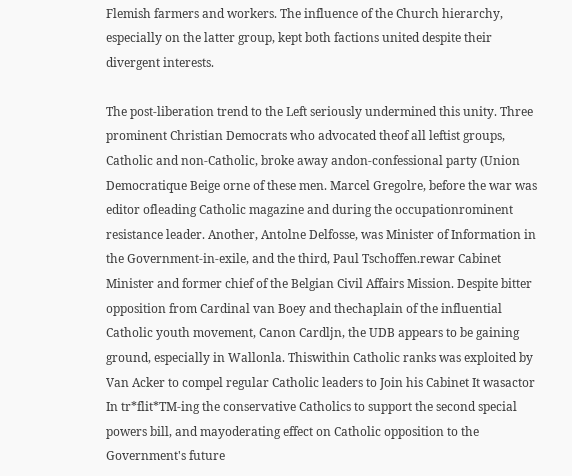Flemish farmers and workers. The influence of the Church hierarchy, especially on the latter group, kept both factions united despite their divergent interests.

The post-liberation trend to the Left seriously undermined this unity. Three prominent Christian Democrats who advocated theof all leftist groups, Catholic and non-Catholic, broke away andon-confessional party (Union Democratique Beige orne of these men. Marcel Gregolre, before the war was editor ofleading Catholic magazine and during the occupationrominent resistance leader. Another, Antolne Delfosse, was Minister of Information in the Government-in-exile, and the third, Paul Tschoffen.rewar Cabinet Minister and former chief of the Belgian Civil Affairs Mission. Despite bitter opposition from Cardinal van Boey and thechaplain of the influential Catholic youth movement, Canon Cardljn, the UDB appears to be gaining ground, especially in Wallonla. Thiswithin Catholic ranks was exploited by Van Acker to compel regular Catholic leaders to Join his Cabinet It wasactor In tr*flit*TM-ing the conservative Catholics to support the second special powers bill, and mayoderating effect on Catholic opposition to the Government's future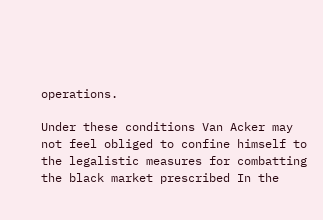operations.

Under these conditions Van Acker may not feel obliged to confine himself to the legalistic measures for combatting the black market prescribed In the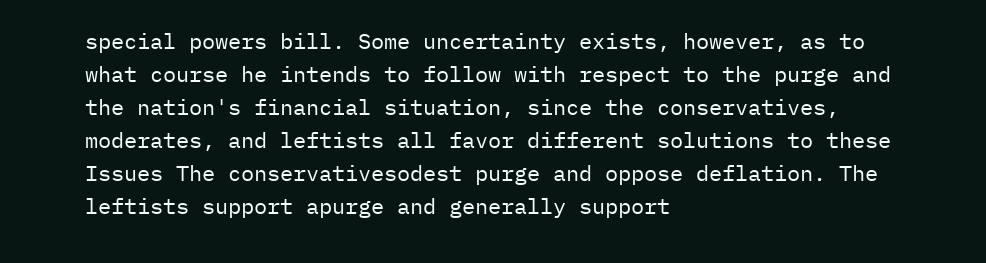special powers bill. Some uncertainty exists, however, as to what course he intends to follow with respect to the purge and the nation's financial situation, since the conservatives, moderates, and leftists all favor different solutions to these Issues The conservativesodest purge and oppose deflation. The leftists support apurge and generally support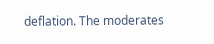deflation. The moderates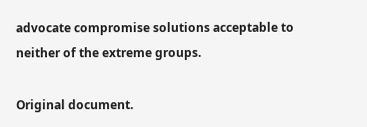advocate compromise solutions acceptable to neither of the extreme groups.

Original document.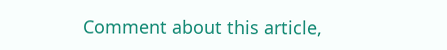Comment about this article,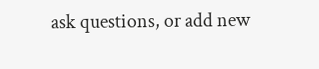ask questions, or add new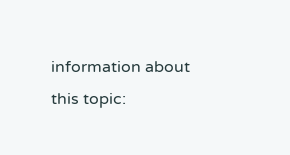information about this topic: